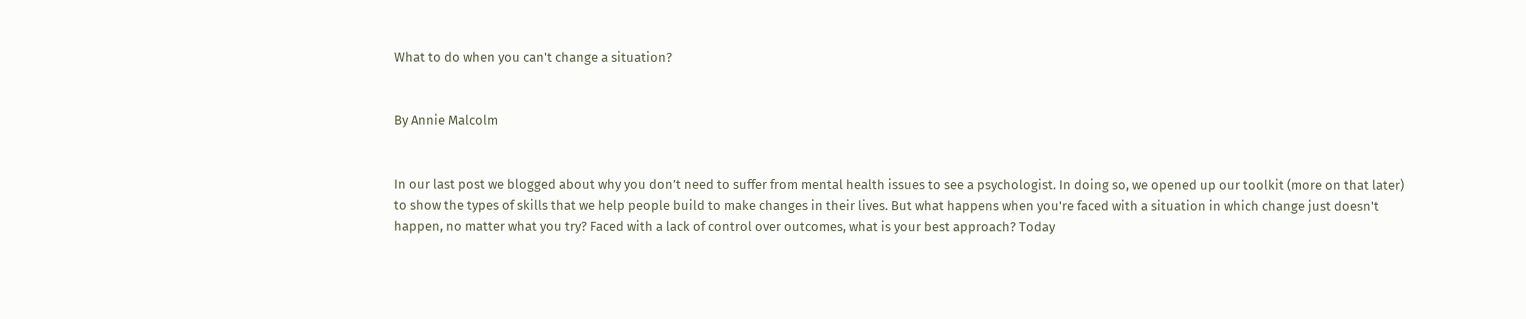What to do when you can't change a situation?


By Annie Malcolm


In our last post we blogged about why you don’t need to suffer from mental health issues to see a psychologist. In doing so, we opened up our toolkit (more on that later) to show the types of skills that we help people build to make changes in their lives. But what happens when you're faced with a situation in which change just doesn't happen, no matter what you try? Faced with a lack of control over outcomes, what is your best approach? Today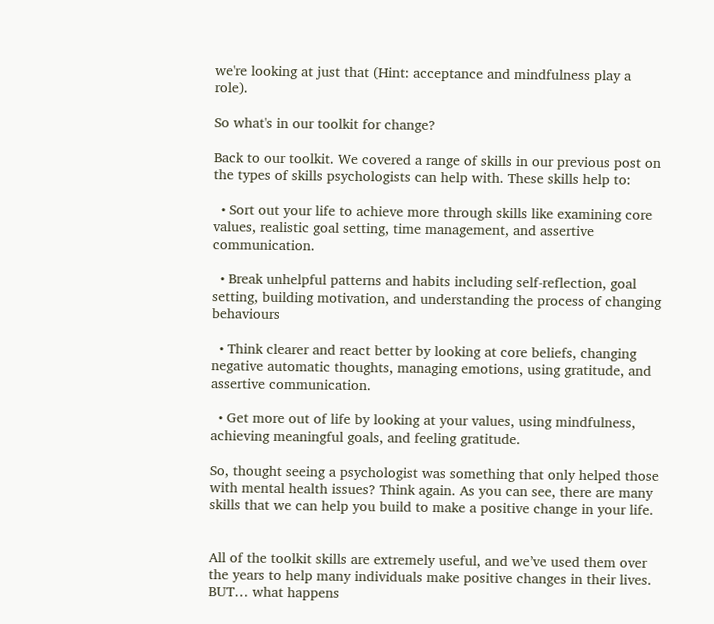we're looking at just that (Hint: acceptance and mindfulness play a role).

So what's in our toolkit for change?

Back to our toolkit. We covered a range of skills in our previous post on the types of skills psychologists can help with. These skills help to:

  • Sort out your life to achieve more through skills like examining core values, realistic goal setting, time management, and assertive communication.

  • Break unhelpful patterns and habits including self-reflection, goal setting, building motivation, and understanding the process of changing behaviours

  • Think clearer and react better by looking at core beliefs, changing negative automatic thoughts, managing emotions, using gratitude, and assertive communication.

  • Get more out of life by looking at your values, using mindfulness, achieving meaningful goals, and feeling gratitude.

So, thought seeing a psychologist was something that only helped those with mental health issues? Think again. As you can see, there are many skills that we can help you build to make a positive change in your life.


All of the toolkit skills are extremely useful, and we’ve used them over the years to help many individuals make positive changes in their lives. BUT… what happens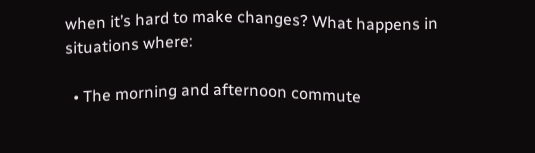when it’s hard to make changes? What happens in situations where:

  • The morning and afternoon commute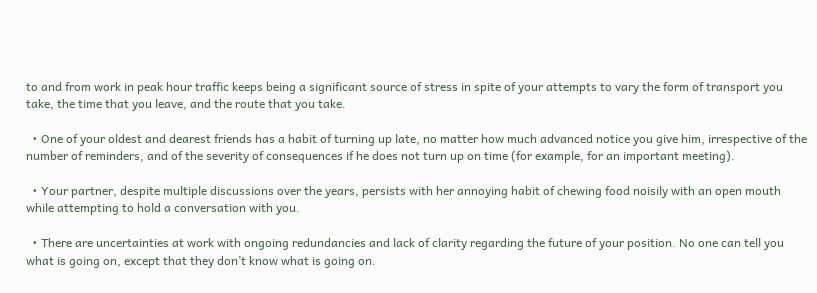to and from work in peak hour traffic keeps being a significant source of stress in spite of your attempts to vary the form of transport you take, the time that you leave, and the route that you take.

  • One of your oldest and dearest friends has a habit of turning up late, no matter how much advanced notice you give him, irrespective of the number of reminders, and of the severity of consequences if he does not turn up on time (for example, for an important meeting).

  • Your partner, despite multiple discussions over the years, persists with her annoying habit of chewing food noisily with an open mouth while attempting to hold a conversation with you.

  • There are uncertainties at work with ongoing redundancies and lack of clarity regarding the future of your position. No one can tell you what is going on, except that they don’t know what is going on.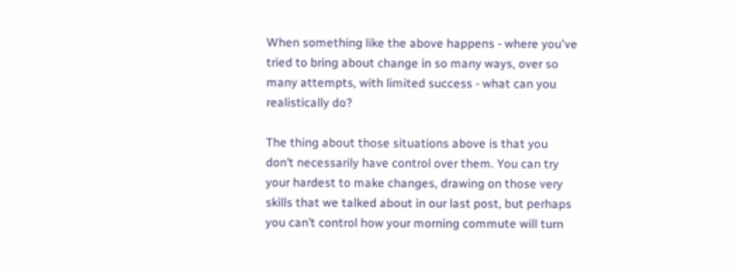When something like the above happens - where you've tried to bring about change in so many ways, over so many attempts, with limited success - what can you realistically do?

The thing about those situations above is that you don’t necessarily have control over them. You can try your hardest to make changes, drawing on those very skills that we talked about in our last post, but perhaps you can’t control how your morning commute will turn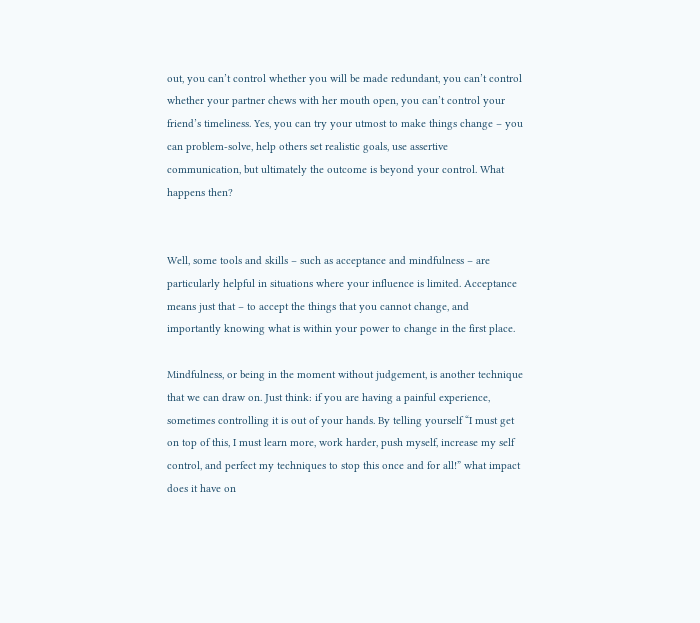out, you can’t control whether you will be made redundant, you can’t control whether your partner chews with her mouth open, you can’t control your friend’s timeliness. Yes, you can try your utmost to make things change – you can problem-solve, help others set realistic goals, use assertive communication, but ultimately the outcome is beyond your control. What happens then?


Well, some tools and skills – such as acceptance and mindfulness – are particularly helpful in situations where your influence is limited. Acceptance means just that – to accept the things that you cannot change, and importantly knowing what is within your power to change in the first place.

Mindfulness, or being in the moment without judgement, is another technique that we can draw on. Just think: if you are having a painful experience, sometimes controlling it is out of your hands. By telling yourself “I must get on top of this, I must learn more, work harder, push myself, increase my self control, and perfect my techniques to stop this once and for all!” what impact does it have on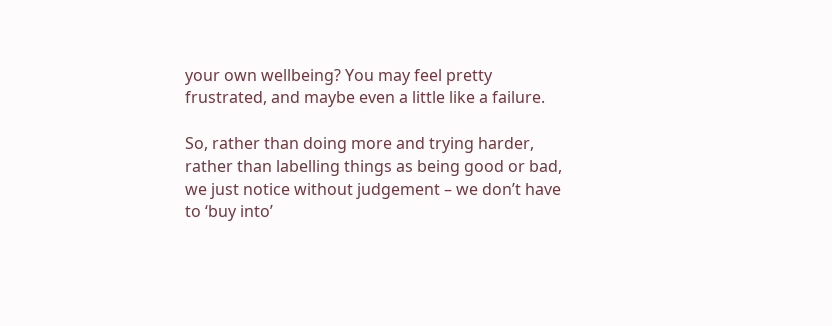your own wellbeing? You may feel pretty frustrated, and maybe even a little like a failure.

So, rather than doing more and trying harder, rather than labelling things as being good or bad, we just notice without judgement – we don’t have to ‘buy into’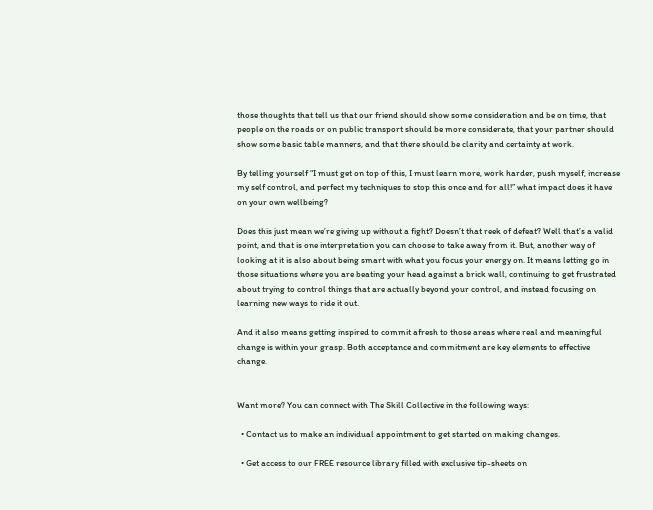those thoughts that tell us that our friend should show some consideration and be on time, that people on the roads or on public transport should be more considerate, that your partner should show some basic table manners, and that there should be clarity and certainty at work.

By telling yourself “I must get on top of this, I must learn more, work harder, push myself, increase my self control, and perfect my techniques to stop this once and for all!” what impact does it have on your own wellbeing?

Does this just mean we’re giving up without a fight? Doesn’t that reek of defeat? Well that’s a valid point, and that is one interpretation you can choose to take away from it. But, another way of looking at it is also about being smart with what you focus your energy on. It means letting go in those situations where you are beating your head against a brick wall, continuing to get frustrated about trying to control things that are actually beyond your control, and instead focusing on learning new ways to ride it out.

And it also means getting inspired to commit afresh to those areas where real and meaningful change is within your grasp. Both acceptance and commitment are key elements to effective change.


Want more? You can connect with The Skill Collective in the following ways:

  • Contact us to make an individual appointment to get started on making changes.

  • Get access to our FREE resource library filled with exclusive tip-sheets on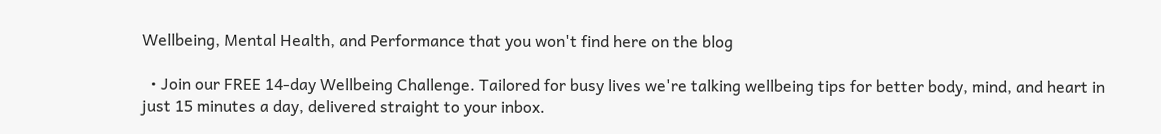Wellbeing, Mental Health, and Performance that you won't find here on the blog

  • Join our FREE 14-day Wellbeing Challenge. Tailored for busy lives we're talking wellbeing tips for better body, mind, and heart in just 15 minutes a day, delivered straight to your inbox.